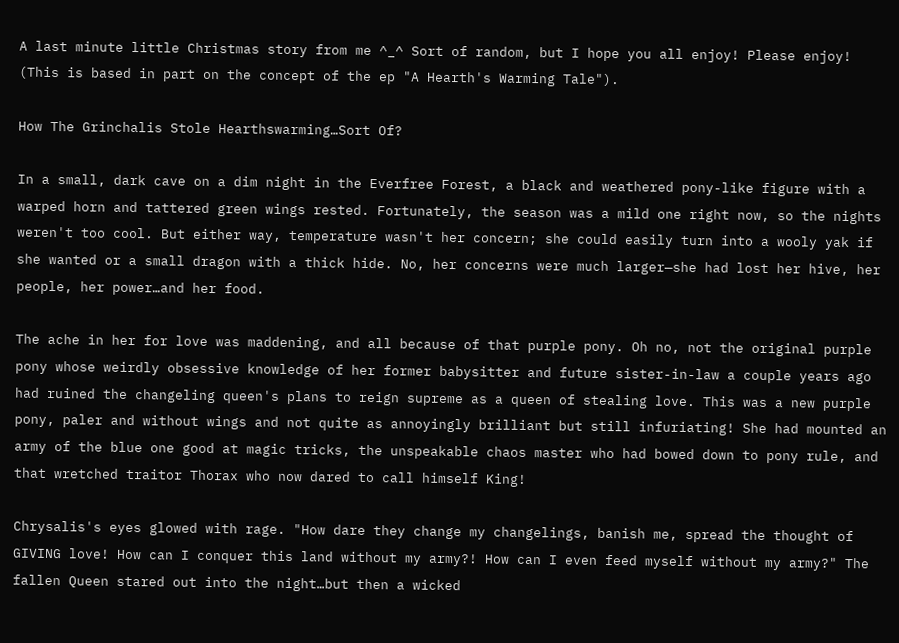A last minute little Christmas story from me ^_^ Sort of random, but I hope you all enjoy! Please enjoy! (This is based in part on the concept of the ep "A Hearth's Warming Tale").

How The Grinchalis Stole Hearthswarming…Sort Of?

In a small, dark cave on a dim night in the Everfree Forest, a black and weathered pony-like figure with a warped horn and tattered green wings rested. Fortunately, the season was a mild one right now, so the nights weren't too cool. But either way, temperature wasn't her concern; she could easily turn into a wooly yak if she wanted or a small dragon with a thick hide. No, her concerns were much larger—she had lost her hive, her people, her power…and her food.

The ache in her for love was maddening, and all because of that purple pony. Oh no, not the original purple pony whose weirdly obsessive knowledge of her former babysitter and future sister-in-law a couple years ago had ruined the changeling queen's plans to reign supreme as a queen of stealing love. This was a new purple pony, paler and without wings and not quite as annoyingly brilliant but still infuriating! She had mounted an army of the blue one good at magic tricks, the unspeakable chaos master who had bowed down to pony rule, and that wretched traitor Thorax who now dared to call himself King!

Chrysalis's eyes glowed with rage. "How dare they change my changelings, banish me, spread the thought of GIVING love! How can I conquer this land without my army?! How can I even feed myself without my army?" The fallen Queen stared out into the night…but then a wicked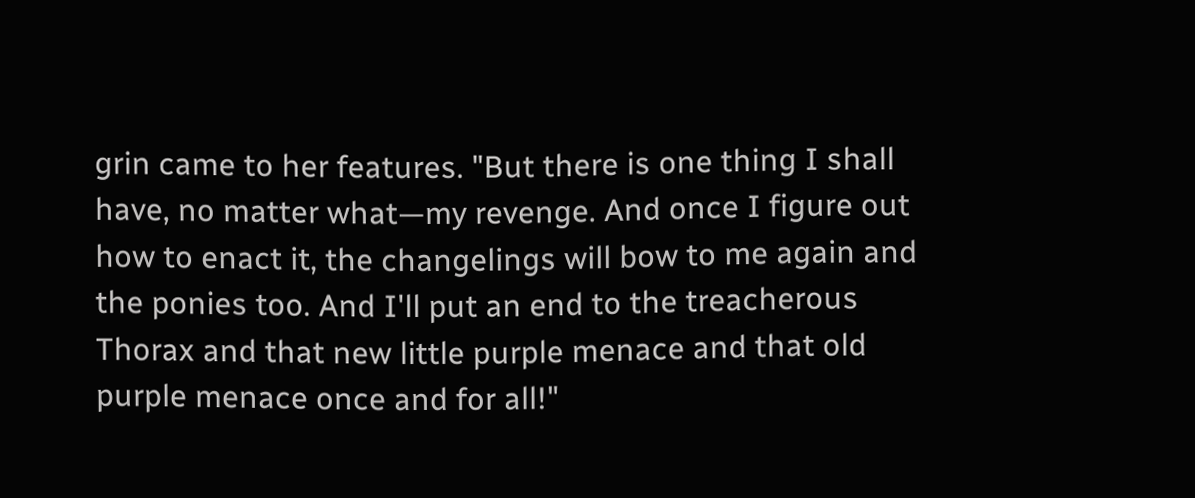grin came to her features. "But there is one thing I shall have, no matter what—my revenge. And once I figure out how to enact it, the changelings will bow to me again and the ponies too. And I'll put an end to the treacherous Thorax and that new little purple menace and that old purple menace once and for all!"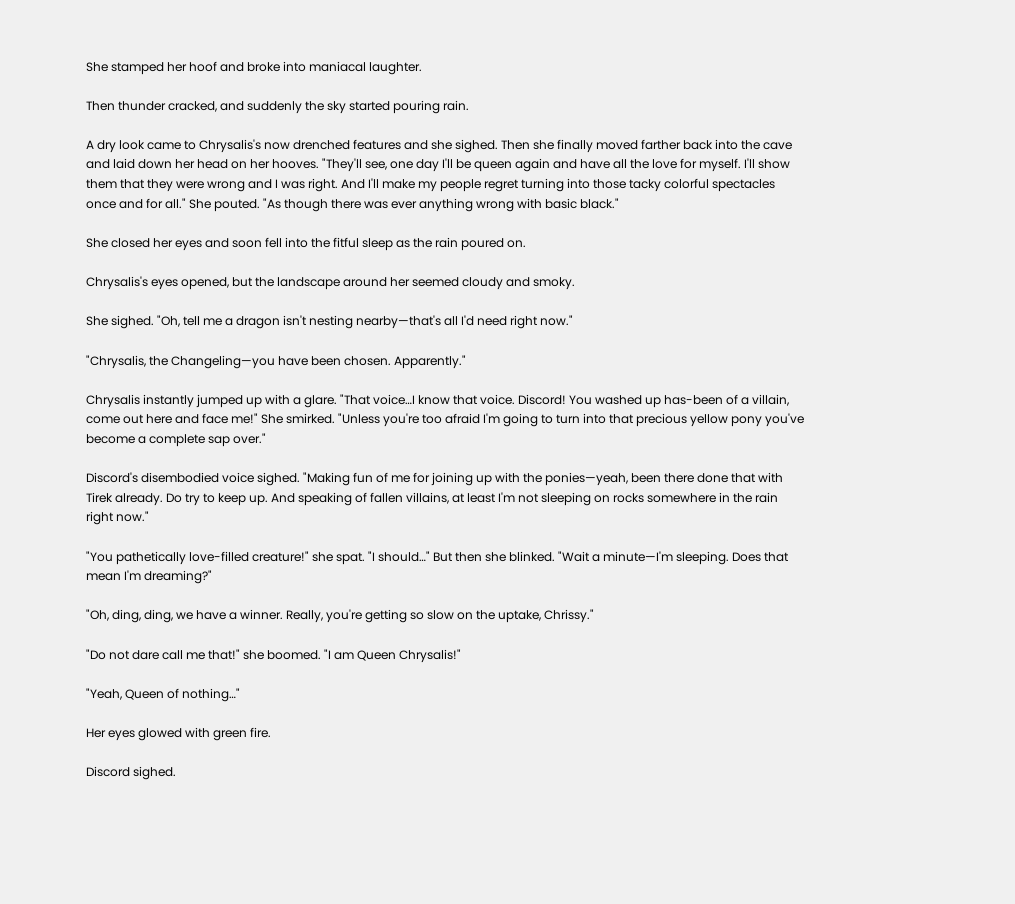She stamped her hoof and broke into maniacal laughter.

Then thunder cracked, and suddenly the sky started pouring rain.

A dry look came to Chrysalis's now drenched features and she sighed. Then she finally moved farther back into the cave and laid down her head on her hooves. "They'll see, one day I'll be queen again and have all the love for myself. I'll show them that they were wrong and I was right. And I'll make my people regret turning into those tacky colorful spectacles once and for all." She pouted. "As though there was ever anything wrong with basic black."

She closed her eyes and soon fell into the fitful sleep as the rain poured on.

Chrysalis's eyes opened, but the landscape around her seemed cloudy and smoky.

She sighed. "Oh, tell me a dragon isn't nesting nearby—that's all I'd need right now."

"Chrysalis, the Changeling—you have been chosen. Apparently."

Chrysalis instantly jumped up with a glare. "That voice…I know that voice. Discord! You washed up has-been of a villain, come out here and face me!" She smirked. "Unless you're too afraid I'm going to turn into that precious yellow pony you've become a complete sap over."

Discord's disembodied voice sighed. "Making fun of me for joining up with the ponies—yeah, been there done that with Tirek already. Do try to keep up. And speaking of fallen villains, at least I'm not sleeping on rocks somewhere in the rain right now."

"You pathetically love-filled creature!" she spat. "I should…" But then she blinked. "Wait a minute—I'm sleeping. Does that mean I'm dreaming?"

"Oh, ding, ding, we have a winner. Really, you're getting so slow on the uptake, Chrissy."

"Do not dare call me that!" she boomed. "I am Queen Chrysalis!"

"Yeah, Queen of nothing…"

Her eyes glowed with green fire.

Discord sighed.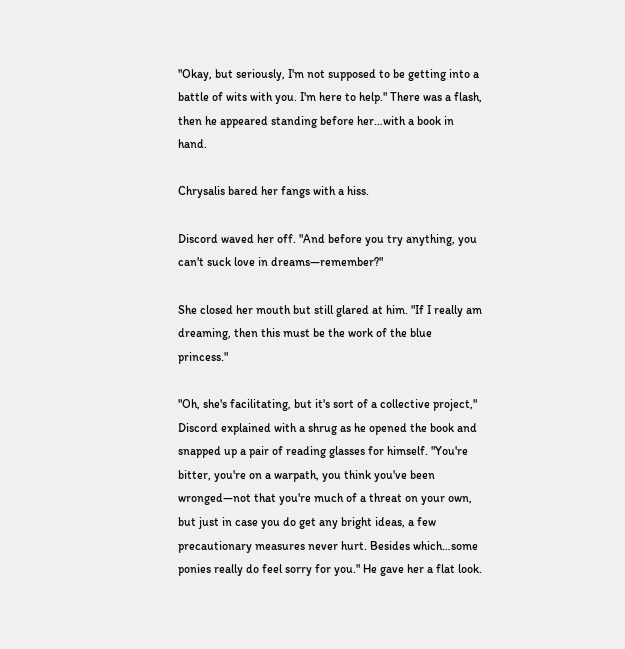"Okay, but seriously, I'm not supposed to be getting into a battle of wits with you. I'm here to help." There was a flash, then he appeared standing before her…with a book in hand.

Chrysalis bared her fangs with a hiss.

Discord waved her off. "And before you try anything, you can't suck love in dreams—remember?"

She closed her mouth but still glared at him. "If I really am dreaming, then this must be the work of the blue princess."

"Oh, she's facilitating, but it's sort of a collective project," Discord explained with a shrug as he opened the book and snapped up a pair of reading glasses for himself. "You're bitter, you're on a warpath, you think you've been wronged—not that you're much of a threat on your own, but just in case you do get any bright ideas, a few precautionary measures never hurt. Besides which…some ponies really do feel sorry for you." He gave her a flat look.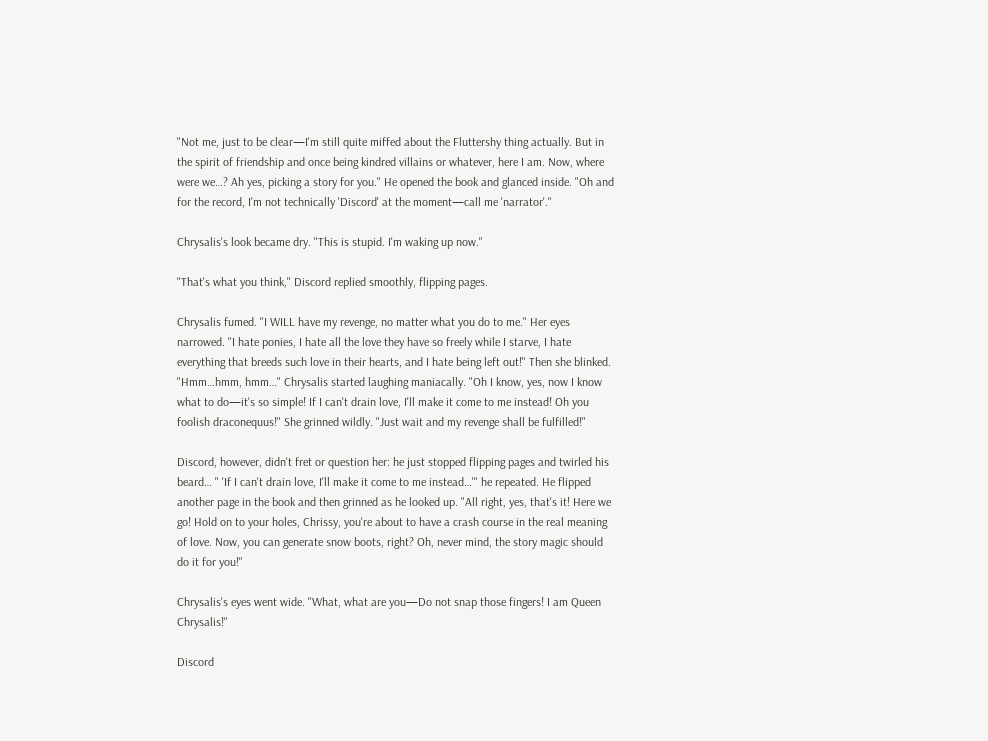"Not me, just to be clear—I'm still quite miffed about the Fluttershy thing actually. But in the spirit of friendship and once being kindred villains or whatever, here I am. Now, where were we…? Ah yes, picking a story for you." He opened the book and glanced inside. "Oh and for the record, I'm not technically 'Discord' at the moment—call me 'narrator'."

Chrysalis's look became dry. "This is stupid. I'm waking up now."

"That's what you think," Discord replied smoothly, flipping pages.

Chrysalis fumed. "I WILL have my revenge, no matter what you do to me." Her eyes narrowed. "I hate ponies, I hate all the love they have so freely while I starve, I hate everything that breeds such love in their hearts, and I hate being left out!" Then she blinked. "Hmm…hmm, hmm…" Chrysalis started laughing maniacally. "Oh I know, yes, now I know what to do—it's so simple! If I can't drain love, I'll make it come to me instead! Oh you foolish draconequus!" She grinned wildly. "Just wait and my revenge shall be fulfilled!"

Discord, however, didn't fret or question her: he just stopped flipping pages and twirled his beard… " 'If I can't drain love, I'll make it come to me instead…'" he repeated. He flipped another page in the book and then grinned as he looked up. "All right, yes, that's it! Here we go! Hold on to your holes, Chrissy, you're about to have a crash course in the real meaning of love. Now, you can generate snow boots, right? Oh, never mind, the story magic should do it for you!"

Chrysalis's eyes went wide. "What, what are you—Do not snap those fingers! I am Queen Chrysalis!"

Discord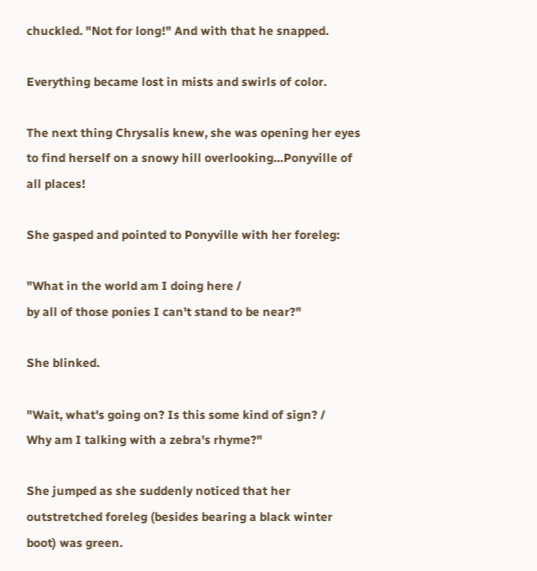chuckled. "Not for long!" And with that he snapped.

Everything became lost in mists and swirls of color.

The next thing Chrysalis knew, she was opening her eyes to find herself on a snowy hill overlooking…Ponyville of all places!

She gasped and pointed to Ponyville with her foreleg:

"What in the world am I doing here /
by all of those ponies I can't stand to be near?"

She blinked.

"Wait, what's going on? Is this some kind of sign? /
Why am I talking with a zebra's rhyme?"

She jumped as she suddenly noticed that her outstretched foreleg (besides bearing a black winter boot) was green.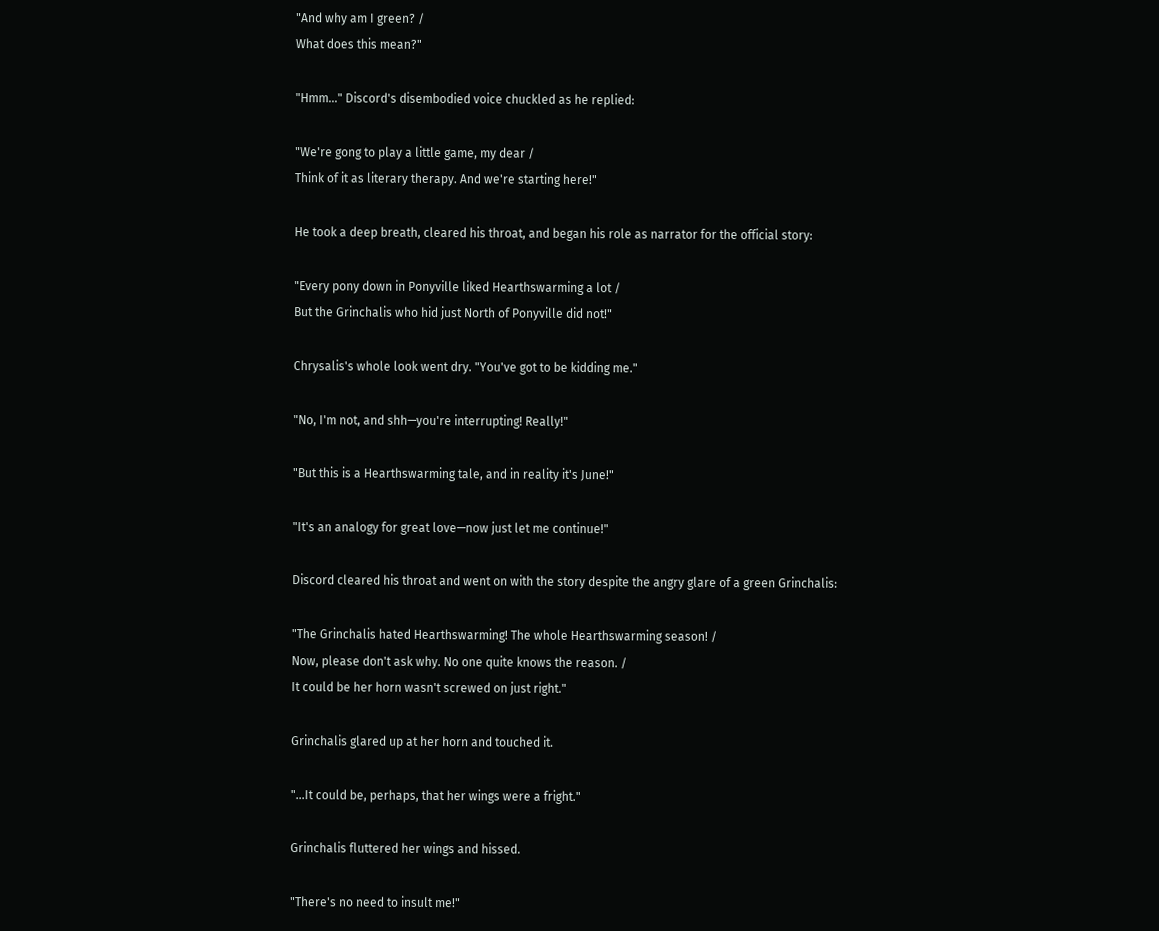"And why am I green? /
What does this mean?"

"Hmm…" Discord's disembodied voice chuckled as he replied:

"We're gong to play a little game, my dear /
Think of it as literary therapy. And we're starting here!"

He took a deep breath, cleared his throat, and began his role as narrator for the official story:

"Every pony down in Ponyville liked Hearthswarming a lot /
But the Grinchalis who hid just North of Ponyville did not!"

Chrysalis's whole look went dry. "You've got to be kidding me."

"No, I'm not, and shh—you're interrupting! Really!"

"But this is a Hearthswarming tale, and in reality it's June!"

"It's an analogy for great love—now just let me continue!"

Discord cleared his throat and went on with the story despite the angry glare of a green Grinchalis:

"The Grinchalis hated Hearthswarming! The whole Hearthswarming season! /
Now, please don't ask why. No one quite knows the reason. /
It could be her horn wasn't screwed on just right."

Grinchalis glared up at her horn and touched it.

"…It could be, perhaps, that her wings were a fright."

Grinchalis fluttered her wings and hissed.

"There's no need to insult me!"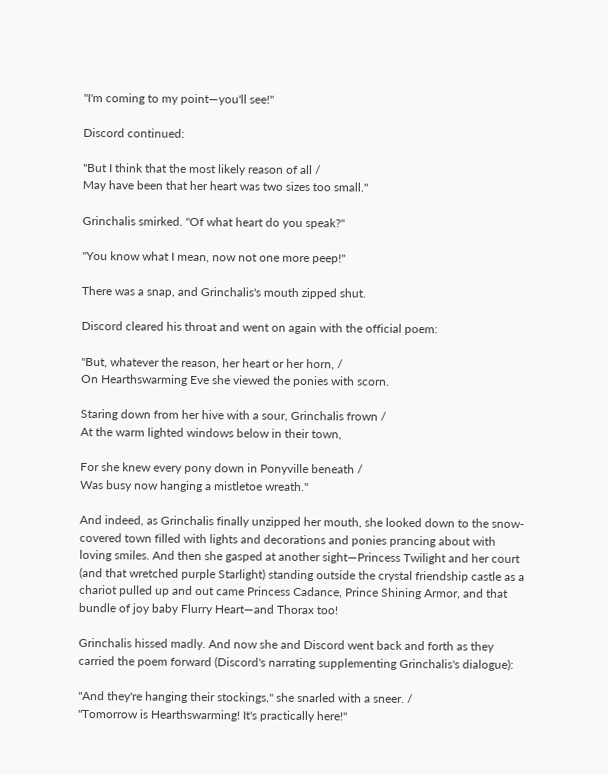"I'm coming to my point—you'll see!"

Discord continued:

"But I think that the most likely reason of all /
May have been that her heart was two sizes too small."

Grinchalis smirked. "Of what heart do you speak?"

"You know what I mean, now not one more peep!"

There was a snap, and Grinchalis's mouth zipped shut.

Discord cleared his throat and went on again with the official poem:

"But, whatever the reason, her heart or her horn, /
On Hearthswarming Eve she viewed the ponies with scorn.

Staring down from her hive with a sour, Grinchalis frown /
At the warm lighted windows below in their town,

For she knew every pony down in Ponyville beneath /
Was busy now hanging a mistletoe wreath."

And indeed, as Grinchalis finally unzipped her mouth, she looked down to the snow-covered town filled with lights and decorations and ponies prancing about with loving smiles. And then she gasped at another sight—Princess Twilight and her court (and that wretched purple Starlight) standing outside the crystal friendship castle as a chariot pulled up and out came Princess Cadance, Prince Shining Armor, and that bundle of joy baby Flurry Heart—and Thorax too!

Grinchalis hissed madly. And now she and Discord went back and forth as they carried the poem forward (Discord's narrating supplementing Grinchalis's dialogue):

"And they're hanging their stockings," she snarled with a sneer. /
"Tomorrow is Hearthswarming! It's practically here!"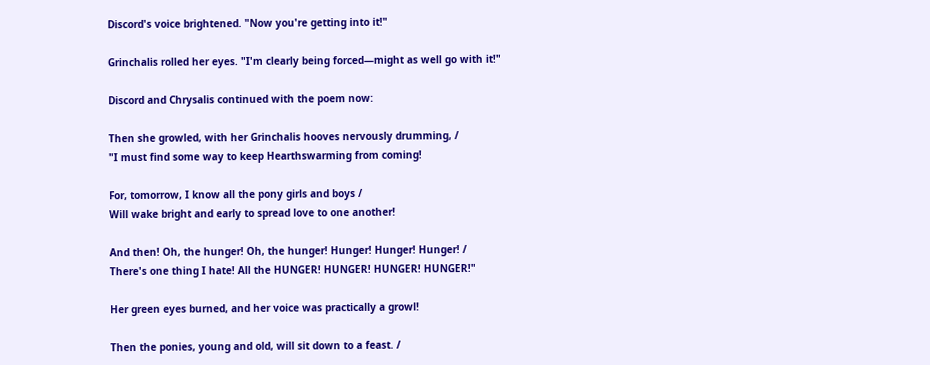Discord's voice brightened. "Now you're getting into it!"

Grinchalis rolled her eyes. "I'm clearly being forced—might as well go with it!"

Discord and Chrysalis continued with the poem now:

Then she growled, with her Grinchalis hooves nervously drumming, /
"I must find some way to keep Hearthswarming from coming!

For, tomorrow, I know all the pony girls and boys /
Will wake bright and early to spread love to one another!

And then! Oh, the hunger! Oh, the hunger! Hunger! Hunger! Hunger! /
There's one thing I hate! All the HUNGER! HUNGER! HUNGER! HUNGER!"

Her green eyes burned, and her voice was practically a growl!

Then the ponies, young and old, will sit down to a feast. /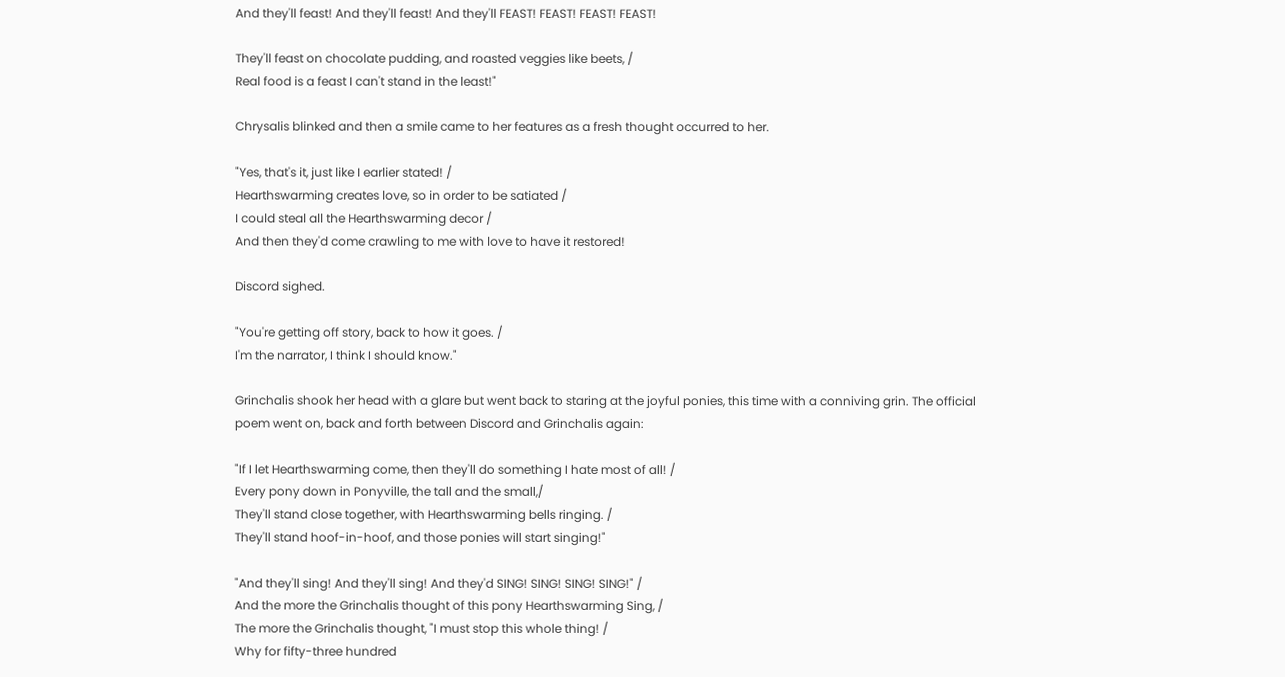And they'll feast! And they'll feast! And they'll FEAST! FEAST! FEAST! FEAST!

They'll feast on chocolate pudding, and roasted veggies like beets, /
Real food is a feast I can't stand in the least!"

Chrysalis blinked and then a smile came to her features as a fresh thought occurred to her.

"Yes, that's it, just like I earlier stated! /
Hearthswarming creates love, so in order to be satiated /
I could steal all the Hearthswarming decor /
And then they'd come crawling to me with love to have it restored!

Discord sighed.

"You're getting off story, back to how it goes. /
I'm the narrator, I think I should know."

Grinchalis shook her head with a glare but went back to staring at the joyful ponies, this time with a conniving grin. The official poem went on, back and forth between Discord and Grinchalis again:

"If I let Hearthswarming come, then they'll do something I hate most of all! /
Every pony down in Ponyville, the tall and the small,/
They'll stand close together, with Hearthswarming bells ringing. /
They'll stand hoof-in-hoof, and those ponies will start singing!"

"And they'll sing! And they'll sing! And they'd SING! SING! SING! SING!" /
And the more the Grinchalis thought of this pony Hearthswarming Sing, /
The more the Grinchalis thought, "I must stop this whole thing! /
Why for fifty-three hundred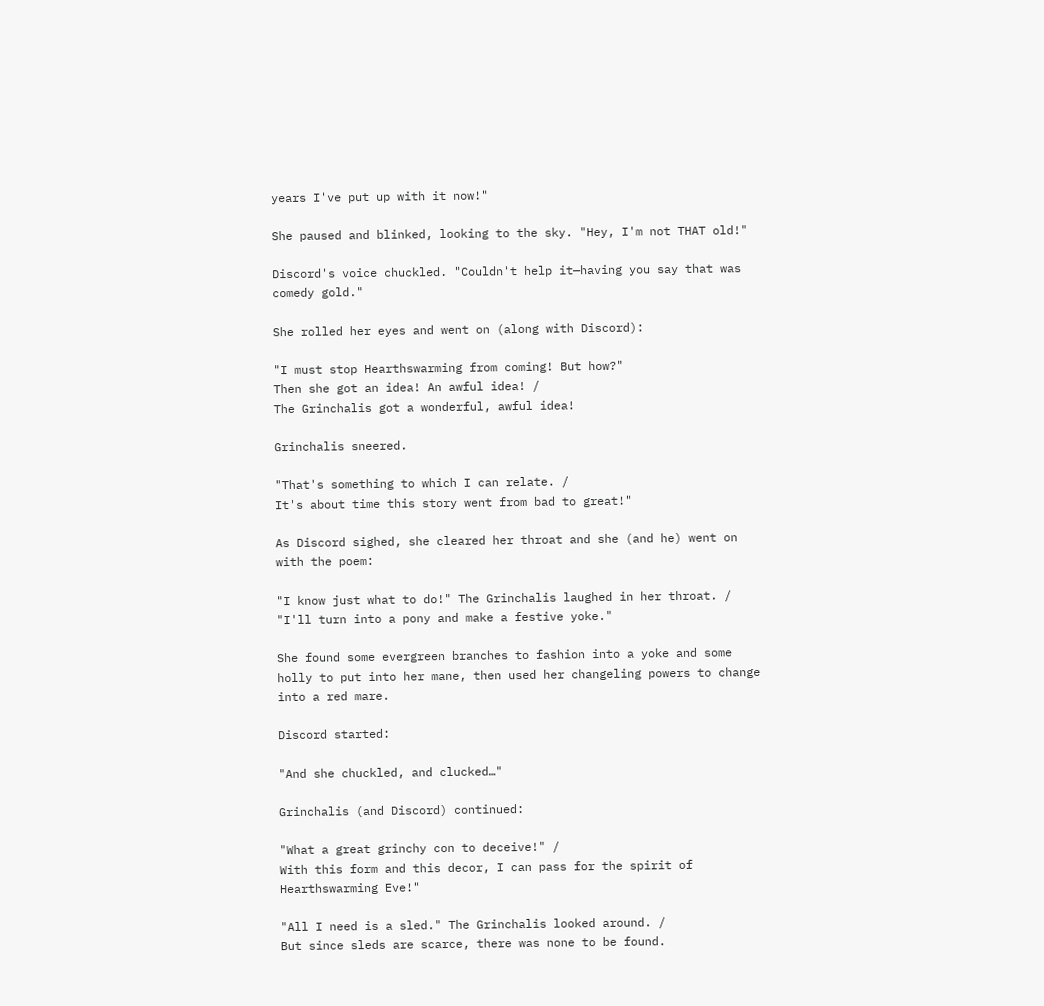years I've put up with it now!"

She paused and blinked, looking to the sky. "Hey, I'm not THAT old!"

Discord's voice chuckled. "Couldn't help it—having you say that was comedy gold."

She rolled her eyes and went on (along with Discord):

"I must stop Hearthswarming from coming! But how?"
Then she got an idea! An awful idea! /
The Grinchalis got a wonderful, awful idea!

Grinchalis sneered.

"That's something to which I can relate. /
It's about time this story went from bad to great!"

As Discord sighed, she cleared her throat and she (and he) went on with the poem:

"I know just what to do!" The Grinchalis laughed in her throat. /
"I'll turn into a pony and make a festive yoke."

She found some evergreen branches to fashion into a yoke and some holly to put into her mane, then used her changeling powers to change into a red mare.

Discord started:

"And she chuckled, and clucked…"

Grinchalis (and Discord) continued:

"What a great grinchy con to deceive!" /
With this form and this decor, I can pass for the spirit of Hearthswarming Eve!"

"All I need is a sled." The Grinchalis looked around. /
But since sleds are scarce, there was none to be found.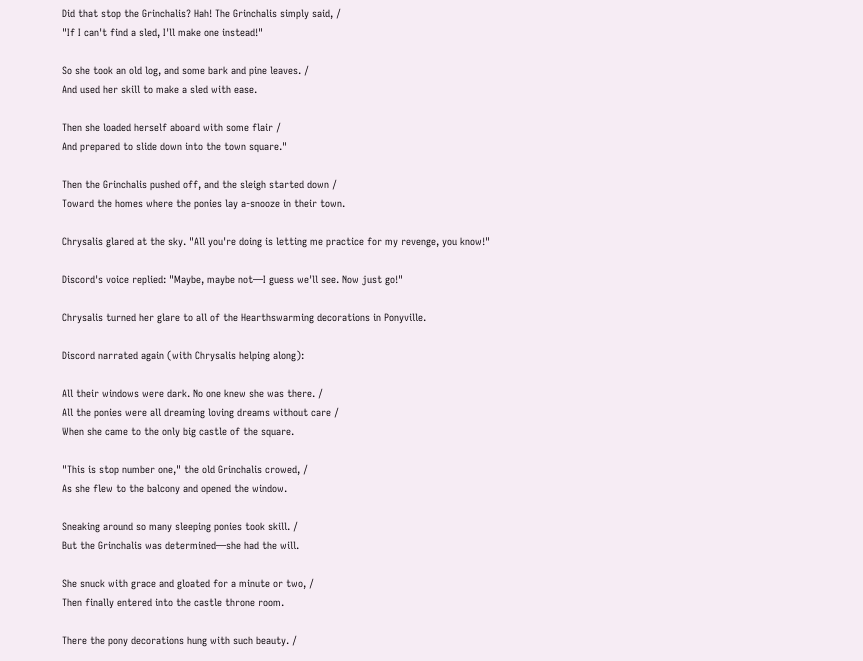Did that stop the Grinchalis? Hah! The Grinchalis simply said, /
"If I can't find a sled, I'll make one instead!"

So she took an old log, and some bark and pine leaves. /
And used her skill to make a sled with ease.

Then she loaded herself aboard with some flair /
And prepared to slide down into the town square."

Then the Grinchalis pushed off, and the sleigh started down /
Toward the homes where the ponies lay a-snooze in their town.

Chrysalis glared at the sky. "All you're doing is letting me practice for my revenge, you know!"

Discord's voice replied: "Maybe, maybe not—I guess we'll see. Now just go!"

Chrysalis turned her glare to all of the Hearthswarming decorations in Ponyville.

Discord narrated again (with Chrysalis helping along):

All their windows were dark. No one knew she was there. /
All the ponies were all dreaming loving dreams without care /
When she came to the only big castle of the square.

"This is stop number one," the old Grinchalis crowed, /
As she flew to the balcony and opened the window.

Sneaking around so many sleeping ponies took skill. /
But the Grinchalis was determined—she had the will.

She snuck with grace and gloated for a minute or two, /
Then finally entered into the castle throne room.

There the pony decorations hung with such beauty. /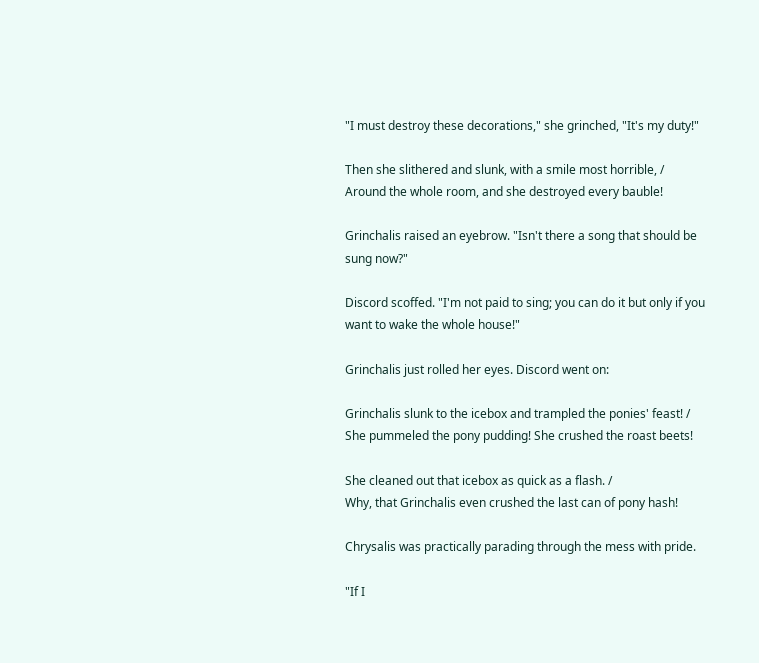"I must destroy these decorations," she grinched, "It's my duty!"

Then she slithered and slunk, with a smile most horrible, /
Around the whole room, and she destroyed every bauble!

Grinchalis raised an eyebrow. "Isn't there a song that should be sung now?"

Discord scoffed. "I'm not paid to sing; you can do it but only if you want to wake the whole house!"

Grinchalis just rolled her eyes. Discord went on:

Grinchalis slunk to the icebox and trampled the ponies' feast! /
She pummeled the pony pudding! She crushed the roast beets!

She cleaned out that icebox as quick as a flash. /
Why, that Grinchalis even crushed the last can of pony hash!

Chrysalis was practically parading through the mess with pride.

"If I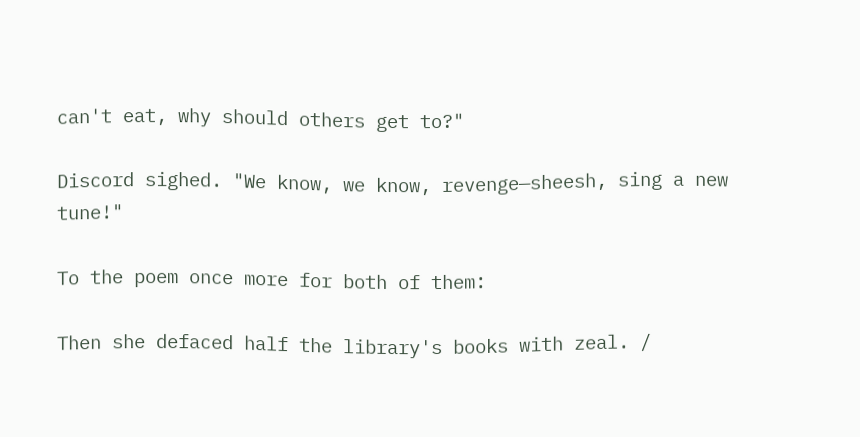can't eat, why should others get to?"

Discord sighed. "We know, we know, revenge—sheesh, sing a new tune!"

To the poem once more for both of them:

Then she defaced half the library's books with zeal. /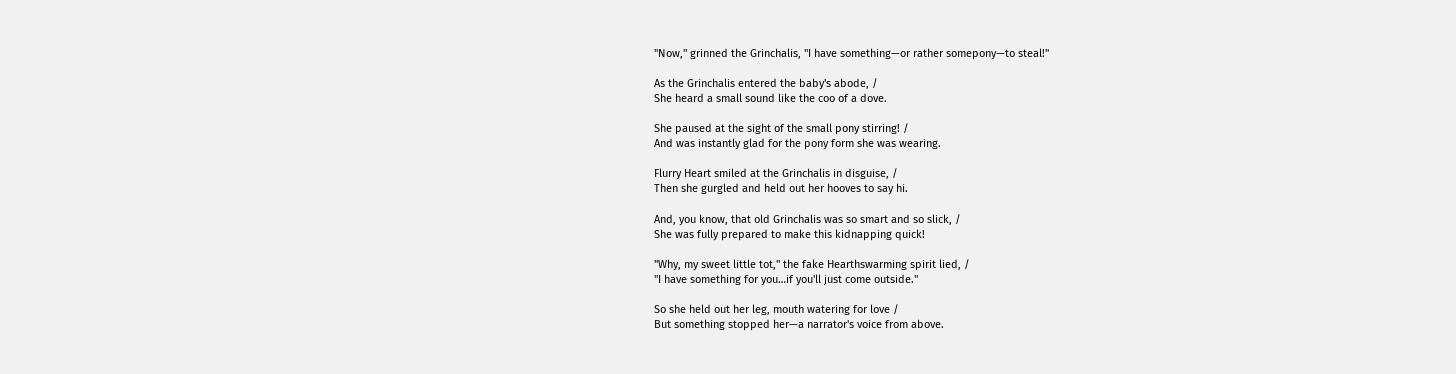"Now," grinned the Grinchalis, "I have something—or rather somepony—to steal!"

As the Grinchalis entered the baby's abode, /
She heard a small sound like the coo of a dove.

She paused at the sight of the small pony stirring! /
And was instantly glad for the pony form she was wearing.

Flurry Heart smiled at the Grinchalis in disguise, /
Then she gurgled and held out her hooves to say hi.

And, you know, that old Grinchalis was so smart and so slick, /
She was fully prepared to make this kidnapping quick!

"Why, my sweet little tot," the fake Hearthswarming spirit lied, /
"I have something for you…if you'll just come outside."

So she held out her leg, mouth watering for love /
But something stopped her—a narrator's voice from above.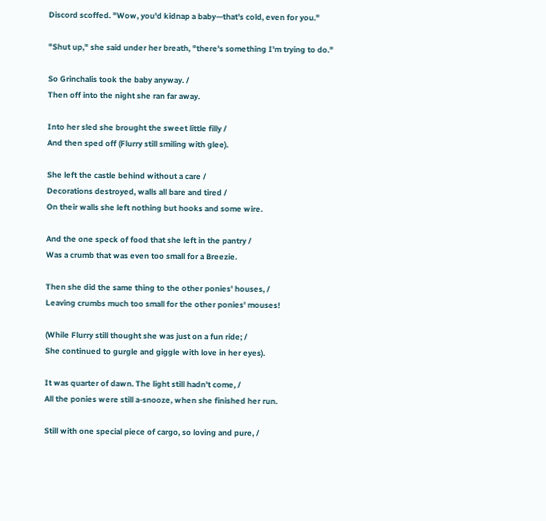Discord scoffed. "Wow, you'd kidnap a baby—that's cold, even for you."

"Shut up," she said under her breath, "there's something I'm trying to do."

So Grinchalis took the baby anyway. /
Then off into the night she ran far away.

Into her sled she brought the sweet little filly /
And then sped off (Flurry still smiling with glee).

She left the castle behind without a care /
Decorations destroyed, walls all bare and tired /
On their walls she left nothing but hooks and some wire.

And the one speck of food that she left in the pantry /
Was a crumb that was even too small for a Breezie.

Then she did the same thing to the other ponies' houses, /
Leaving crumbs much too small for the other ponies' mouses!

(While Flurry still thought she was just on a fun ride; /
She continued to gurgle and giggle with love in her eyes).

It was quarter of dawn. The light still hadn't come, /
All the ponies were still a-snooze, when she finished her run.

Still with one special piece of cargo, so loving and pure, /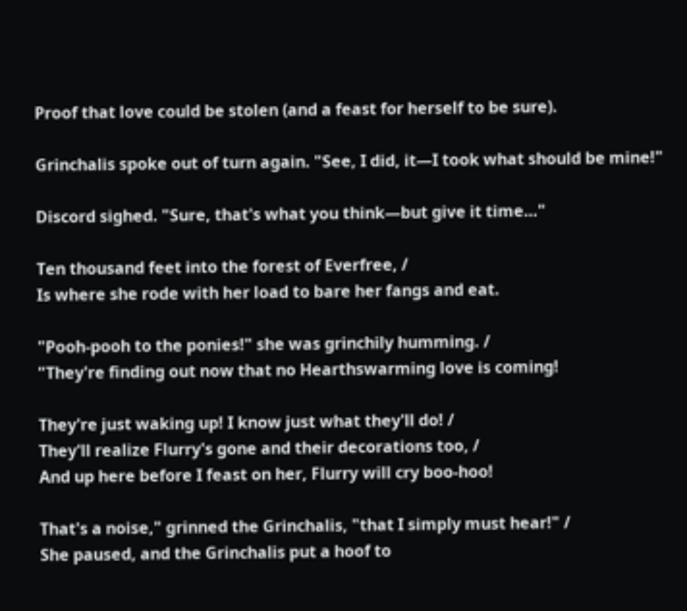Proof that love could be stolen (and a feast for herself to be sure).

Grinchalis spoke out of turn again. "See, I did, it—I took what should be mine!"

Discord sighed. "Sure, that's what you think—but give it time…"

Ten thousand feet into the forest of Everfree, /
Is where she rode with her load to bare her fangs and eat.

"Pooh-pooh to the ponies!" she was grinchily humming. /
"They're finding out now that no Hearthswarming love is coming!

They're just waking up! I know just what they'll do! /
They'll realize Flurry's gone and their decorations too, /
And up here before I feast on her, Flurry will cry boo-hoo!

That's a noise," grinned the Grinchalis, "that I simply must hear!" /
She paused, and the Grinchalis put a hoof to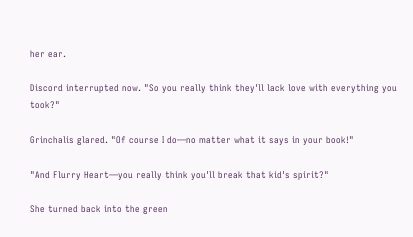her ear.

Discord interrupted now. "So you really think they'll lack love with everything you took?"

Grinchalis glared. "Of course I do—no matter what it says in your book!"

"And Flurry Heart—you really think you'll break that kid's spirit?"

She turned back into the green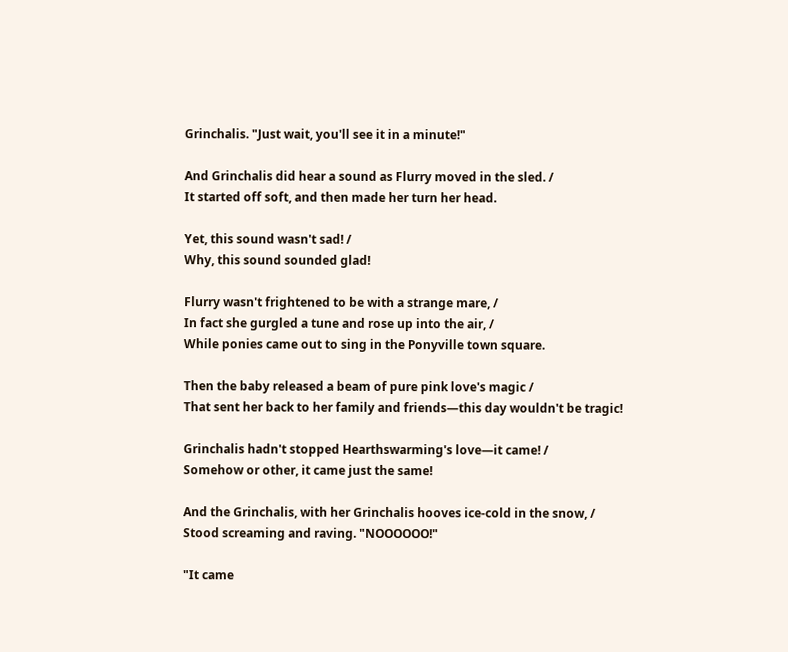Grinchalis. "Just wait, you'll see it in a minute!"

And Grinchalis did hear a sound as Flurry moved in the sled. /
It started off soft, and then made her turn her head.

Yet, this sound wasn't sad! /
Why, this sound sounded glad!

Flurry wasn't frightened to be with a strange mare, /
In fact she gurgled a tune and rose up into the air, /
While ponies came out to sing in the Ponyville town square.

Then the baby released a beam of pure pink love's magic /
That sent her back to her family and friends—this day wouldn't be tragic!

Grinchalis hadn't stopped Hearthswarming's love—it came! /
Somehow or other, it came just the same!

And the Grinchalis, with her Grinchalis hooves ice-cold in the snow, /
Stood screaming and raving. "NOOOOOO!"

"It came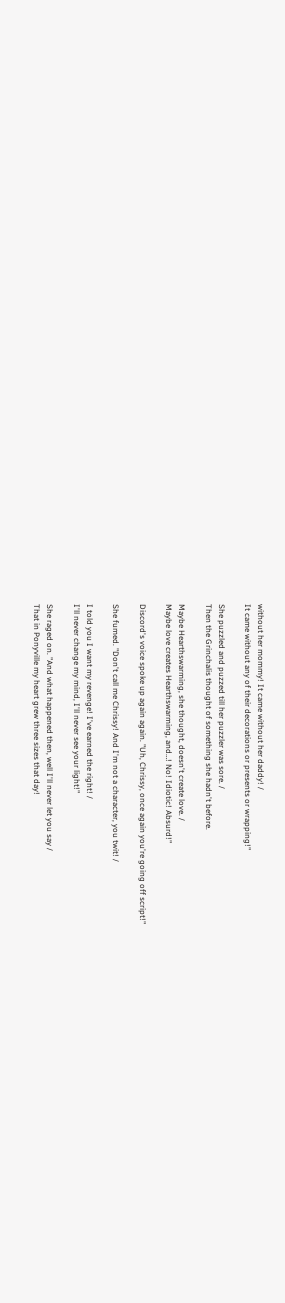without her mommy! It came without her daddy! /
It came without any of their decorations or presents or wrapping!"

She puzzled and puzzed till her puzzler was sore. /
Then the Grinchalis thought of something she hadn't before.

Maybe Hearthswarming, she thought, doesn't create love. /
Maybe love creates Hearthswarming, and…! No! Idiotic! Absurd!"

Discord's voice spoke up again again. "Uh, Chrissy, once again you're going off script!"

She fumed. "Don't call me Chrissy! And I'm not a character, you twit! /

I told you I want my revenge! I've earned the right! /
I'll never change my mind, I'll never see your light!"

She raged on. "And what happened then, well I'll never let you say /
That in Ponyville my heart grew three sizes that day!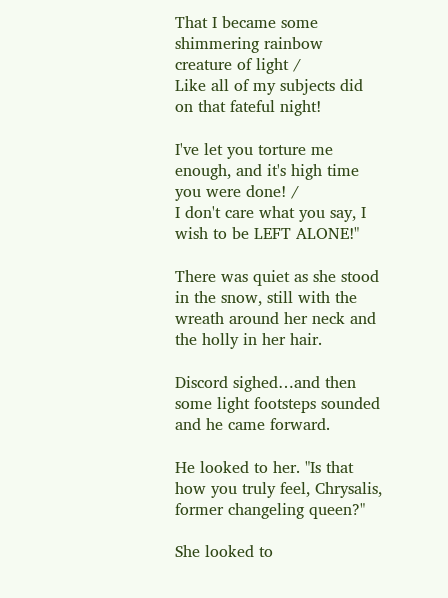That I became some shimmering rainbow creature of light /
Like all of my subjects did on that fateful night!

I've let you torture me enough, and it's high time you were done! /
I don't care what you say, I wish to be LEFT ALONE!"

There was quiet as she stood in the snow, still with the wreath around her neck and the holly in her hair.

Discord sighed…and then some light footsteps sounded and he came forward.

He looked to her. "Is that how you truly feel, Chrysalis, former changeling queen?"

She looked to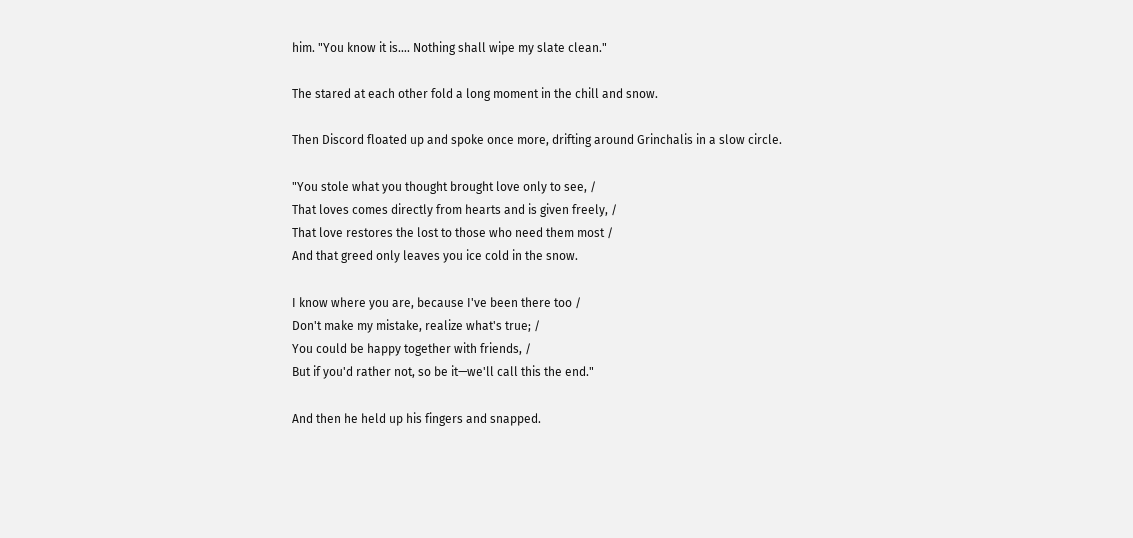him. "You know it is…. Nothing shall wipe my slate clean."

The stared at each other fold a long moment in the chill and snow.

Then Discord floated up and spoke once more, drifting around Grinchalis in a slow circle.

"You stole what you thought brought love only to see, /
That loves comes directly from hearts and is given freely, /
That love restores the lost to those who need them most /
And that greed only leaves you ice cold in the snow.

I know where you are, because I've been there too /
Don't make my mistake, realize what's true; /
You could be happy together with friends, /
But if you'd rather not, so be it—we'll call this the end."

And then he held up his fingers and snapped.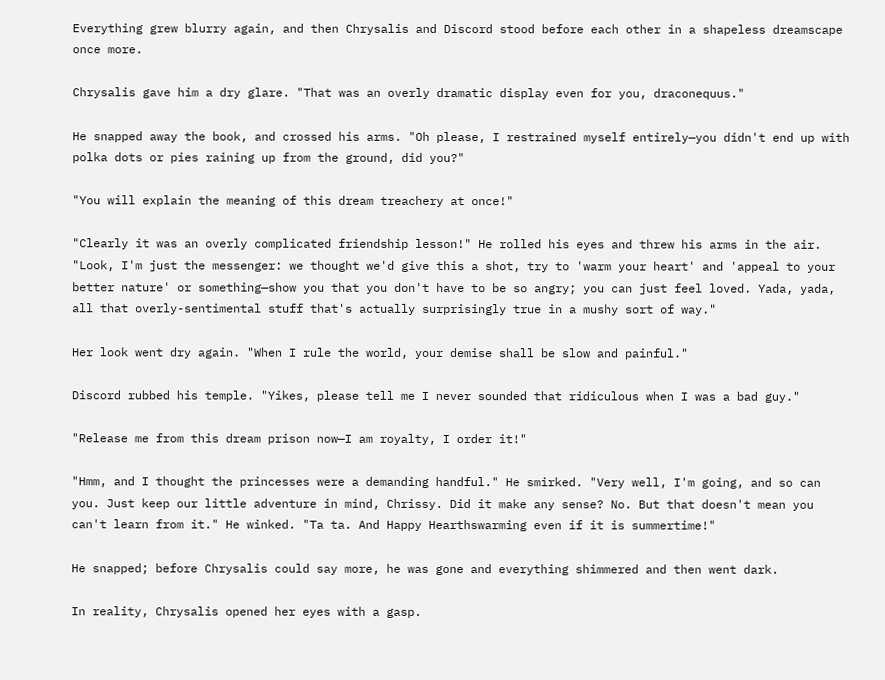Everything grew blurry again, and then Chrysalis and Discord stood before each other in a shapeless dreamscape once more.

Chrysalis gave him a dry glare. "That was an overly dramatic display even for you, draconequus."

He snapped away the book, and crossed his arms. "Oh please, I restrained myself entirely—you didn't end up with polka dots or pies raining up from the ground, did you?"

"You will explain the meaning of this dream treachery at once!"

"Clearly it was an overly complicated friendship lesson!" He rolled his eyes and threw his arms in the air. "Look, I'm just the messenger: we thought we'd give this a shot, try to 'warm your heart' and 'appeal to your better nature' or something—show you that you don't have to be so angry; you can just feel loved. Yada, yada, all that overly-sentimental stuff that's actually surprisingly true in a mushy sort of way."

Her look went dry again. "When I rule the world, your demise shall be slow and painful."

Discord rubbed his temple. "Yikes, please tell me I never sounded that ridiculous when I was a bad guy."

"Release me from this dream prison now—I am royalty, I order it!"

"Hmm, and I thought the princesses were a demanding handful." He smirked. "Very well, I'm going, and so can you. Just keep our little adventure in mind, Chrissy. Did it make any sense? No. But that doesn't mean you can't learn from it." He winked. "Ta ta. And Happy Hearthswarming even if it is summertime!"

He snapped; before Chrysalis could say more, he was gone and everything shimmered and then went dark.

In reality, Chrysalis opened her eyes with a gasp.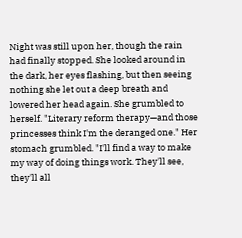Night was still upon her, though the rain had finally stopped. She looked around in the dark, her eyes flashing, but then seeing nothing she let out a deep breath and lowered her head again. She grumbled to herself. "Literary reform therapy—and those princesses think I'm the deranged one." Her stomach grumbled. "I'll find a way to make my way of doing things work. They'll see, they'll all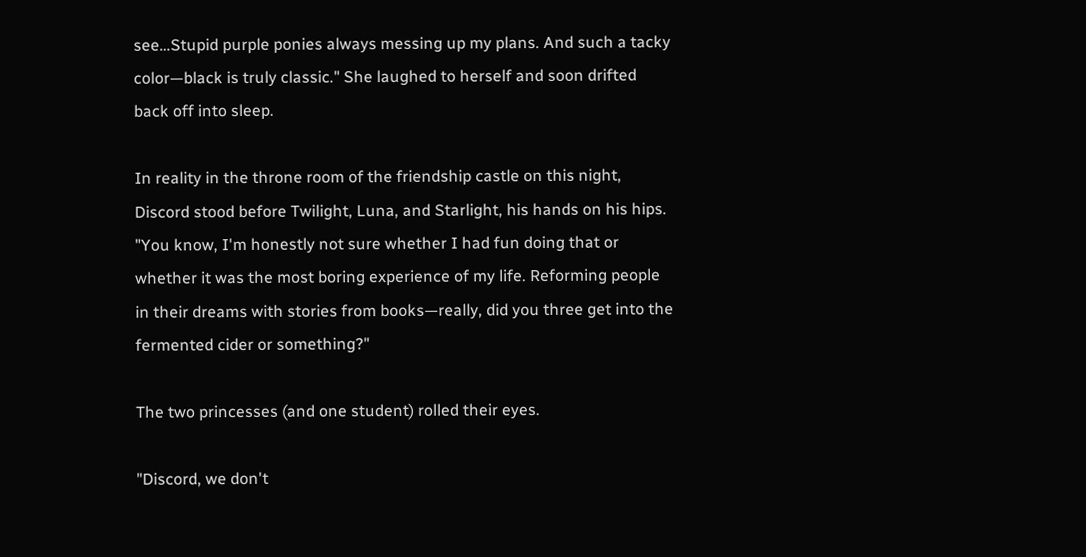see…Stupid purple ponies always messing up my plans. And such a tacky color—black is truly classic." She laughed to herself and soon drifted back off into sleep.

In reality in the throne room of the friendship castle on this night, Discord stood before Twilight, Luna, and Starlight, his hands on his hips. "You know, I'm honestly not sure whether I had fun doing that or whether it was the most boring experience of my life. Reforming people in their dreams with stories from books—really, did you three get into the fermented cider or something?"

The two princesses (and one student) rolled their eyes.

"Discord, we don't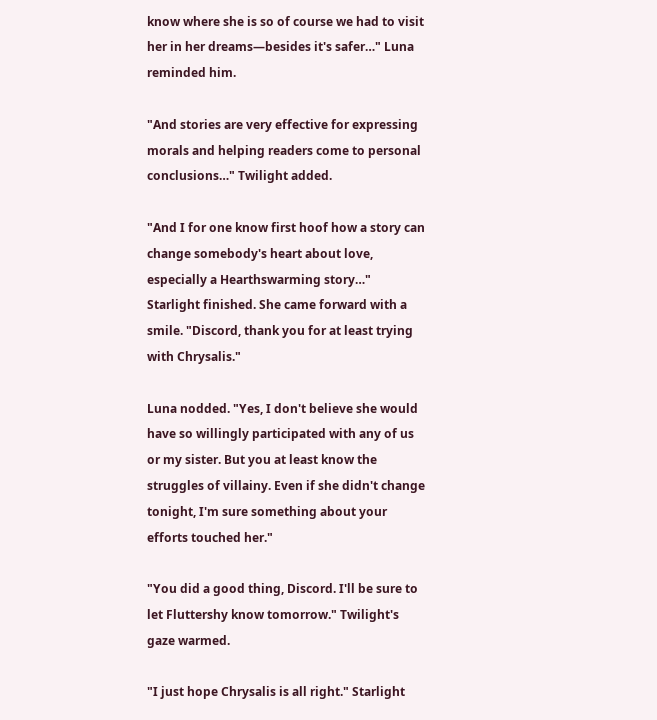know where she is so of course we had to visit her in her dreams—besides it's safer…" Luna reminded him.

"And stories are very effective for expressing morals and helping readers come to personal conclusions…" Twilight added.

"And I for one know first hoof how a story can change somebody's heart about love, especially a Hearthswarming story…" Starlight finished. She came forward with a smile. "Discord, thank you for at least trying with Chrysalis."

Luna nodded. "Yes, I don't believe she would have so willingly participated with any of us or my sister. But you at least know the struggles of villainy. Even if she didn't change tonight, I'm sure something about your efforts touched her."

"You did a good thing, Discord. I'll be sure to let Fluttershy know tomorrow." Twilight's gaze warmed.

"I just hope Chrysalis is all right." Starlight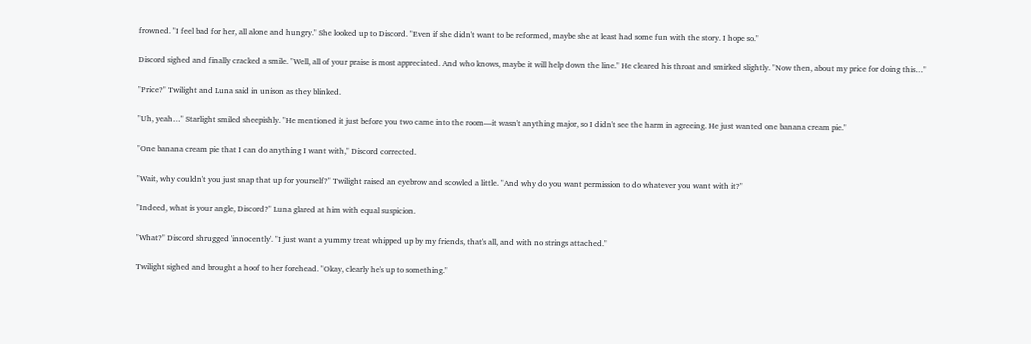frowned. "I feel bad for her, all alone and hungry." She looked up to Discord. "Even if she didn't want to be reformed, maybe she at least had some fun with the story. I hope so."

Discord sighed and finally cracked a smile. "Well, all of your praise is most appreciated. And who knows, maybe it will help down the line." He cleared his throat and smirked slightly. "Now then, about my price for doing this…"

"Price?" Twilight and Luna said in unison as they blinked.

"Uh, yeah…" Starlight smiled sheepishly. "He mentioned it just before you two came into the room—it wasn't anything major, so I didn't see the harm in agreeing. He just wanted one banana cream pie."

"One banana cream pie that I can do anything I want with," Discord corrected.

"Wait, why couldn't you just snap that up for yourself?" Twilight raised an eyebrow and scowled a little. "And why do you want permission to do whatever you want with it?"

"Indeed, what is your angle, Discord?" Luna glared at him with equal suspicion.

"What?" Discord shrugged 'innocently'. "I just want a yummy treat whipped up by my friends, that's all, and with no strings attached."

Twilight sighed and brought a hoof to her forehead. "Okay, clearly he's up to something."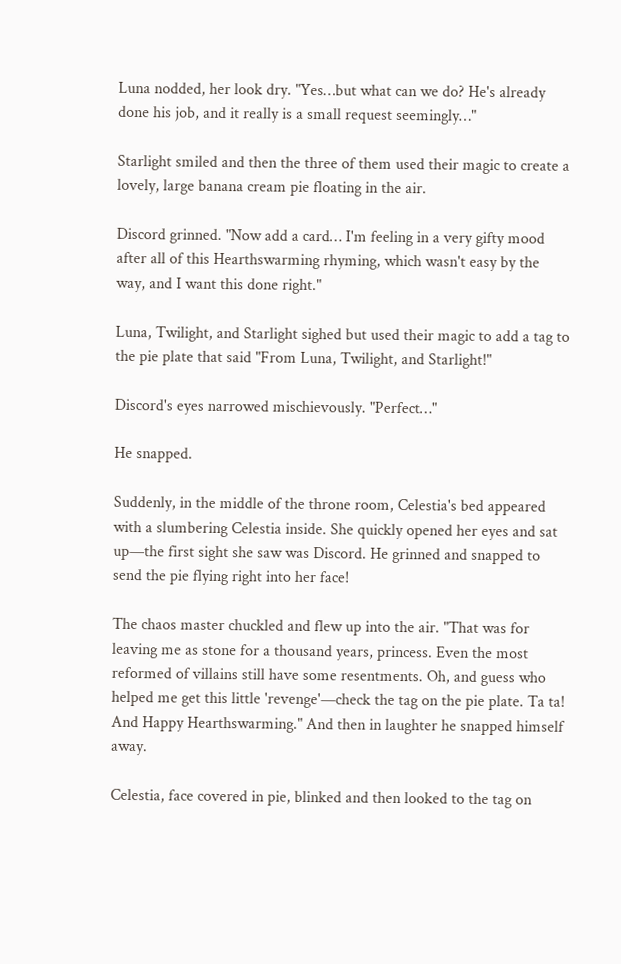Luna nodded, her look dry. "Yes…but what can we do? He's already done his job, and it really is a small request seemingly…"

Starlight smiled and then the three of them used their magic to create a lovely, large banana cream pie floating in the air.

Discord grinned. "Now add a card… I'm feeling in a very gifty mood after all of this Hearthswarming rhyming, which wasn't easy by the way, and I want this done right."

Luna, Twilight, and Starlight sighed but used their magic to add a tag to the pie plate that said "From Luna, Twilight, and Starlight!"

Discord's eyes narrowed mischievously. "Perfect…"

He snapped.

Suddenly, in the middle of the throne room, Celestia's bed appeared with a slumbering Celestia inside. She quickly opened her eyes and sat up—the first sight she saw was Discord. He grinned and snapped to send the pie flying right into her face!

The chaos master chuckled and flew up into the air. "That was for leaving me as stone for a thousand years, princess. Even the most reformed of villains still have some resentments. Oh, and guess who helped me get this little 'revenge'—check the tag on the pie plate. Ta ta! And Happy Hearthswarming." And then in laughter he snapped himself away.

Celestia, face covered in pie, blinked and then looked to the tag on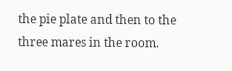the pie plate and then to the three mares in the room.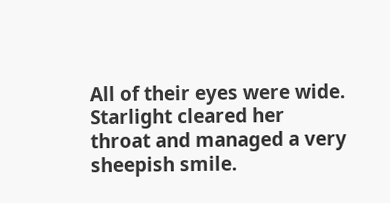All of their eyes were wide. Starlight cleared her throat and managed a very sheepish smile.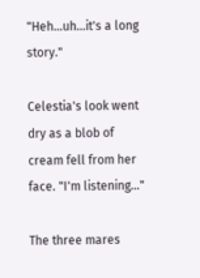"Heh…uh…it's a long story."

Celestia's look went dry as a blob of cream fell from her face. "I'm listening…"

The three mares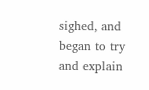sighed, and began to try and explain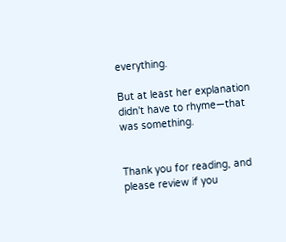everything.

But at least her explanation didn't have to rhyme—that was something.


Thank you for reading, and please review if you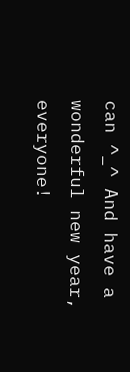can ^_^ And have a wonderful new year, everyone!